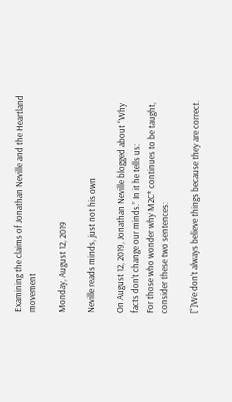Examining the claims of Jonathan Neville and the Heartland movement

Monday, August 12, 2019

Neville reads minds, just not his own

On August 12, 2019, Jonathan Neville blogged about “Why facts don’t change our minds.” In it he tells us:
For those who wonder why M2C* continues to be taught, consider these two sentences:

[“]We don’t always believe things because they are correct.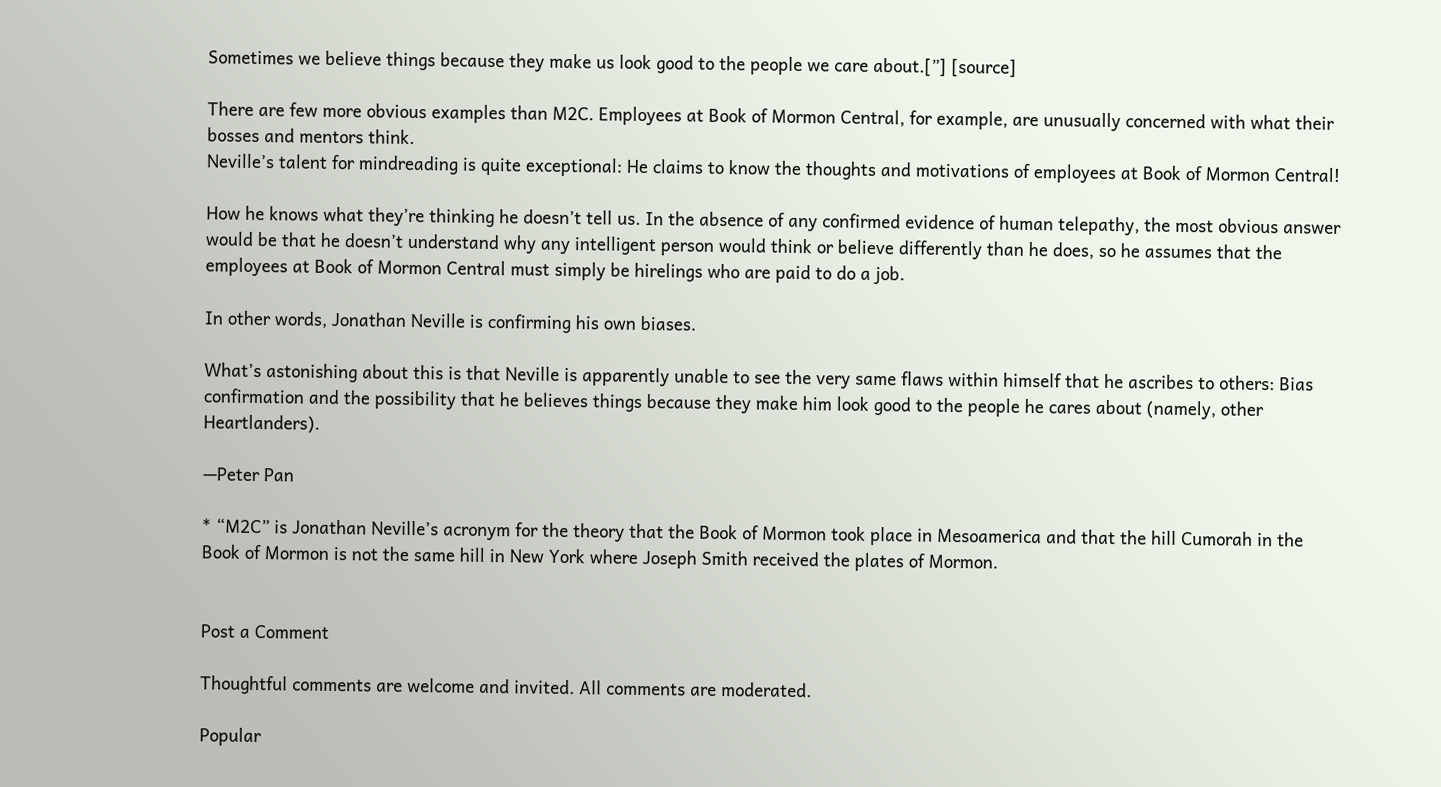Sometimes we believe things because they make us look good to the people we care about.[”] [source]

There are few more obvious examples than M2C. Employees at Book of Mormon Central, for example, are unusually concerned with what their bosses and mentors think.
Neville’s talent for mindreading is quite exceptional: He claims to know the thoughts and motivations of employees at Book of Mormon Central!

How he knows what they’re thinking he doesn’t tell us. In the absence of any confirmed evidence of human telepathy, the most obvious answer would be that he doesn’t understand why any intelligent person would think or believe differently than he does, so he assumes that the employees at Book of Mormon Central must simply be hirelings who are paid to do a job.

In other words, Jonathan Neville is confirming his own biases.

What’s astonishing about this is that Neville is apparently unable to see the very same flaws within himself that he ascribes to others: Bias confirmation and the possibility that he believes things because they make him look good to the people he cares about (namely, other Heartlanders).

—Peter Pan

* “M2C” is Jonathan Neville’s acronym for the theory that the Book of Mormon took place in Mesoamerica and that the hill Cumorah in the Book of Mormon is not the same hill in New York where Joseph Smith received the plates of Mormon.


Post a Comment

Thoughtful comments are welcome and invited. All comments are moderated.

Popular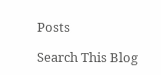Posts

Search This Blog